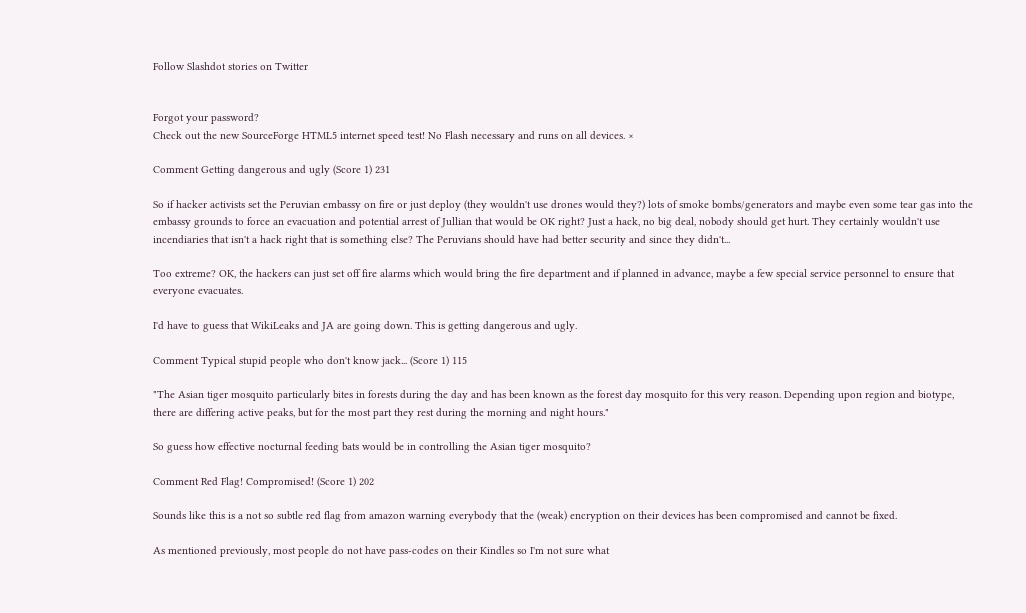Follow Slashdot stories on Twitter


Forgot your password?
Check out the new SourceForge HTML5 internet speed test! No Flash necessary and runs on all devices. ×

Comment Getting dangerous and ugly (Score 1) 231

So if hacker activists set the Peruvian embassy on fire or just deploy (they wouldn't use drones would they?) lots of smoke bombs/generators and maybe even some tear gas into the embassy grounds to force an evacuation and potential arrest of Jullian that would be OK right? Just a hack, no big deal, nobody should get hurt. They certainly wouldn't use incendiaries that isn't a hack right that is something else? The Peruvians should have had better security and since they didn't...

Too extreme? OK, the hackers can just set off fire alarms which would bring the fire department and if planned in advance, maybe a few special service personnel to ensure that everyone evacuates.

I'd have to guess that WikiLeaks and JA are going down. This is getting dangerous and ugly.

Comment Typical stupid people who don't know jack... (Score 1) 115

"The Asian tiger mosquito particularly bites in forests during the day and has been known as the forest day mosquito for this very reason. Depending upon region and biotype, there are differing active peaks, but for the most part they rest during the morning and night hours."

So guess how effective nocturnal feeding bats would be in controlling the Asian tiger mosquito?

Comment Red Flag! Compromised! (Score 1) 202

Sounds like this is a not so subtle red flag from amazon warning everybody that the (weak) encryption on their devices has been compromised and cannot be fixed.

As mentioned previously, most people do not have pass-codes on their Kindles so I'm not sure what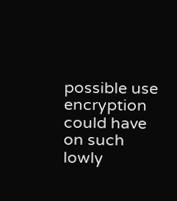possible use encryption could have on such lowly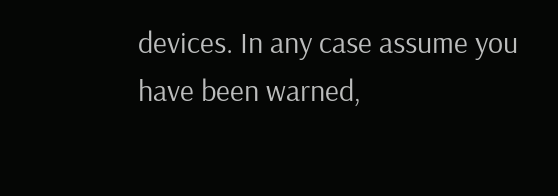devices. In any case assume you have been warned,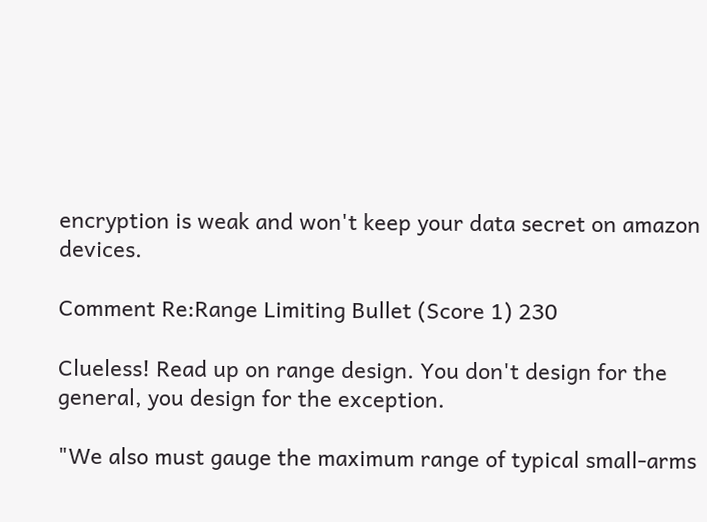encryption is weak and won't keep your data secret on amazon devices.

Comment Re:Range Limiting Bullet (Score 1) 230

Clueless! Read up on range design. You don't design for the general, you design for the exception.

"We also must gauge the maximum range of typical small-arms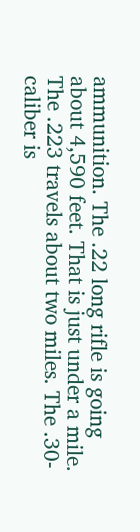ammunition. The .22 long rifle is going about 4,590 feet. That is just under a mile. The .223 travels about two miles. The .30-caliber is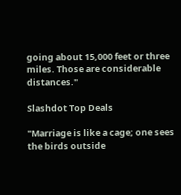going about 15,000 feet or three miles. Those are considerable distances."

Slashdot Top Deals

"Marriage is like a cage; one sees the birds outside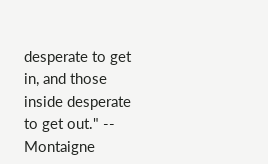desperate to get in, and those inside desperate to get out." -- Montaigne